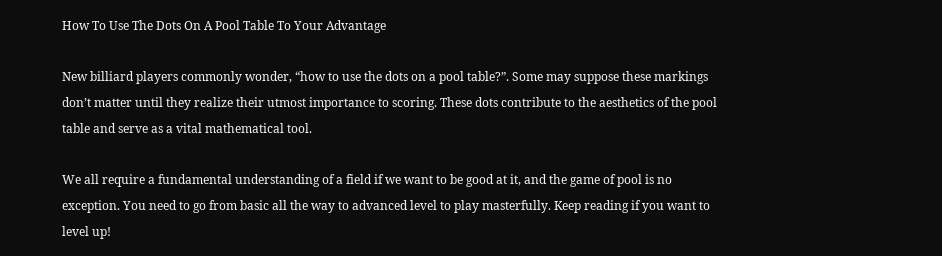How To Use The Dots On A Pool Table To Your Advantage

New billiard players commonly wonder, “how to use the dots on a pool table?”. Some may suppose these markings don’t matter until they realize their utmost importance to scoring. These dots contribute to the aesthetics of the pool table and serve as a vital mathematical tool.

We all require a fundamental understanding of a field if we want to be good at it, and the game of pool is no exception. You need to go from basic all the way to advanced level to play masterfully. Keep reading if you want to level up!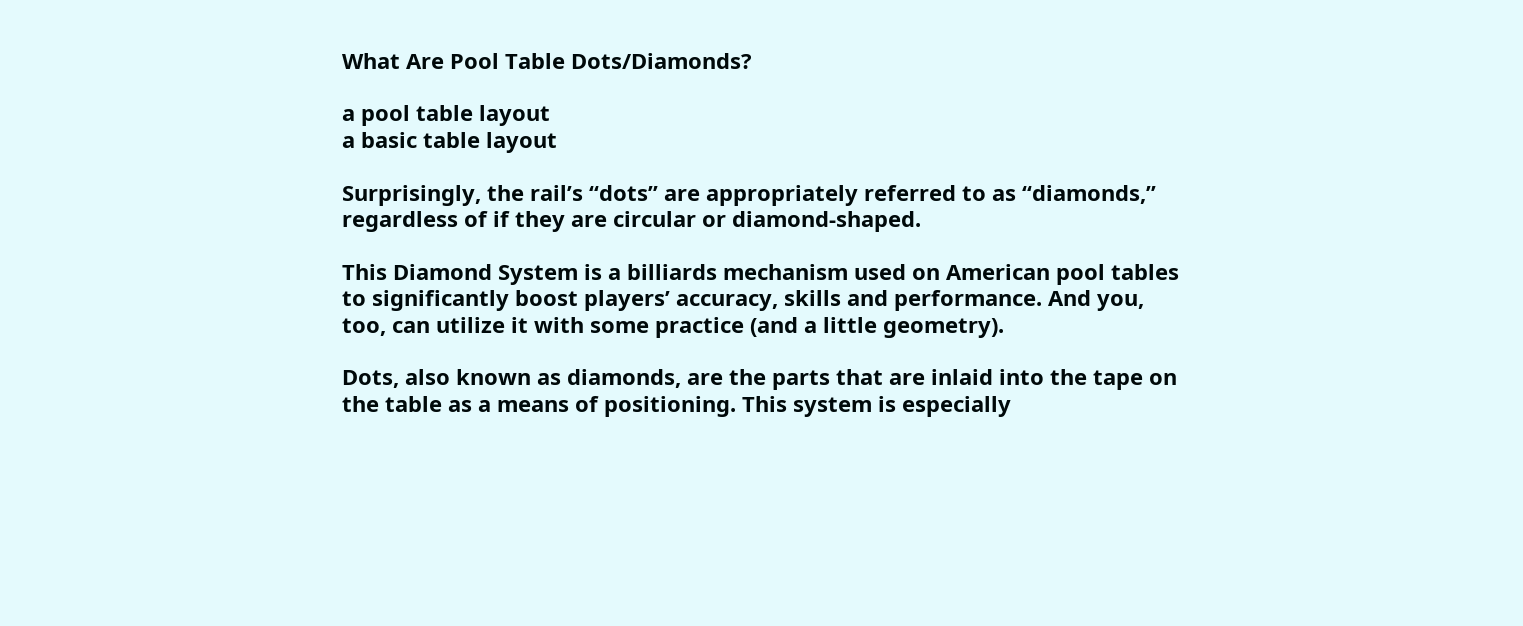What Are Pool Table Dots/Diamonds?

a pool table layout
a basic table layout

Surprisingly, the rail’s “dots” are appropriately referred to as “diamonds,” regardless of if they are circular or diamond-shaped.

This Diamond System is a billiards mechanism used on American pool tables to significantly boost players’ accuracy, skills and performance. And you, too, can utilize it with some practice (and a little geometry).

Dots, also known as diamonds, are the parts that are inlaid into the tape on the table as a means of positioning. This system is especially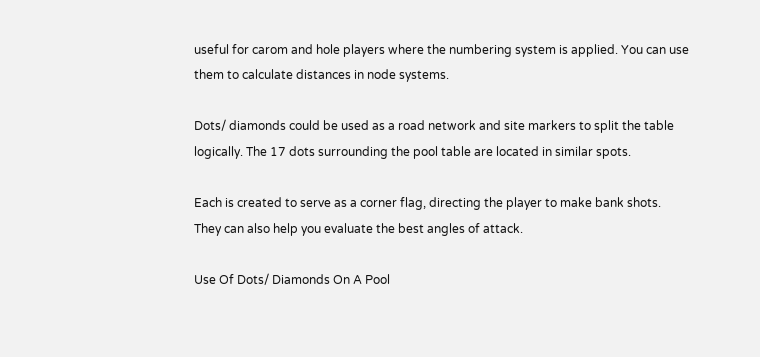useful for carom and hole players where the numbering system is applied. You can use them to calculate distances in node systems.

Dots/ diamonds could be used as a road network and site markers to split the table logically. The 17 dots surrounding the pool table are located in similar spots.

Each is created to serve as a corner flag, directing the player to make bank shots. They can also help you evaluate the best angles of attack.

Use Of Dots/ Diamonds On A Pool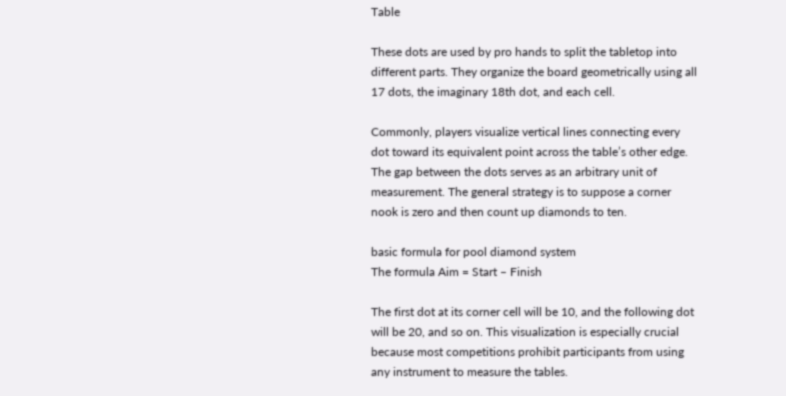Table

These dots are used by pro hands to split the tabletop into different parts. They organize the board geometrically using all 17 dots, the imaginary 18th dot, and each cell.

Commonly, players visualize vertical lines connecting every dot toward its equivalent point across the table’s other edge. The gap between the dots serves as an arbitrary unit of measurement. The general strategy is to suppose a corner nook is zero and then count up diamonds to ten.

basic formula for pool diamond system
The formula Aim = Start – Finish

The first dot at its corner cell will be 10, and the following dot will be 20, and so on. This visualization is especially crucial because most competitions prohibit participants from using any instrument to measure the tables.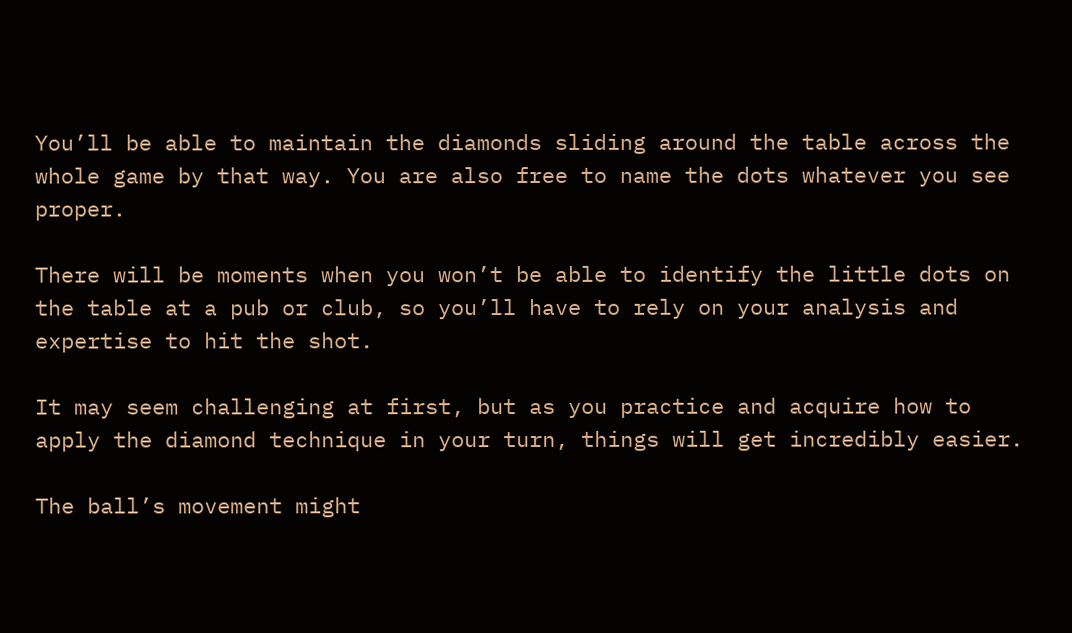You’ll be able to maintain the diamonds sliding around the table across the whole game by that way. You are also free to name the dots whatever you see proper.

There will be moments when you won’t be able to identify the little dots on the table at a pub or club, so you’ll have to rely on your analysis and expertise to hit the shot.

It may seem challenging at first, but as you practice and acquire how to apply the diamond technique in your turn, things will get incredibly easier.

The ball’s movement might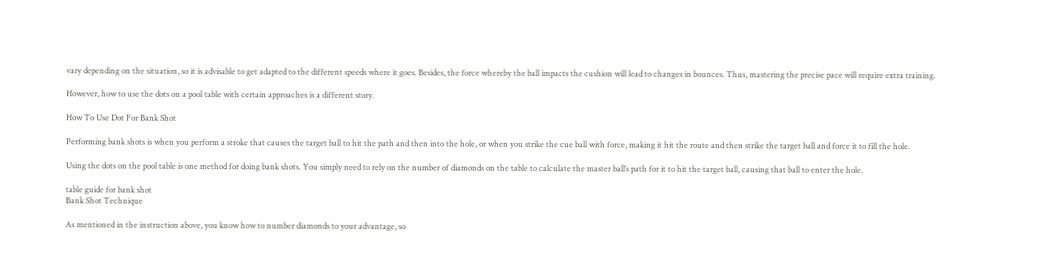vary depending on the situation, so it is advisable to get adapted to the different speeds where it goes. Besides, the force whereby the ball impacts the cushion will lead to changes in bounces. Thus, mastering the precise pace will require extra training.

However, how to use the dots on a pool table with certain approaches is a different story.

How To Use Dot For Bank Shot

Performing bank shots is when you perform a stroke that causes the target ball to hit the path and then into the hole, or when you strike the cue ball with force, making it hit the route and then strike the target ball and force it to fill the hole.

Using the dots on the pool table is one method for doing bank shots. You simply need to rely on the number of diamonds on the table to calculate the master ball’s path for it to hit the target ball, causing that ball to enter the hole.

table guide for bank shot
Bank Shot Technique

As mentioned in the instruction above, you know how to number diamonds to your advantage, so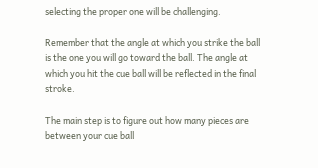selecting the proper one will be challenging.

Remember that the angle at which you strike the ball is the one you will go toward the ball. The angle at which you hit the cue ball will be reflected in the final stroke.

The main step is to figure out how many pieces are between your cue ball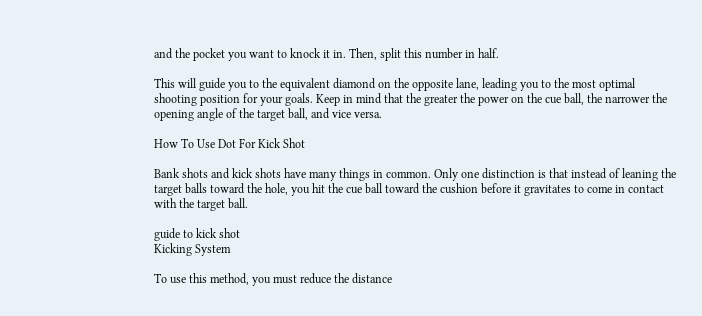and the pocket you want to knock it in. Then, split this number in half.

This will guide you to the equivalent diamond on the opposite lane, leading you to the most optimal shooting position for your goals. Keep in mind that the greater the power on the cue ball, the narrower the opening angle of the target ball, and vice versa.

How To Use Dot For Kick Shot

Bank shots and kick shots have many things in common. Only one distinction is that instead of leaning the target balls toward the hole, you hit the cue ball toward the cushion before it gravitates to come in contact with the target ball.

guide to kick shot
Kicking System

To use this method, you must reduce the distance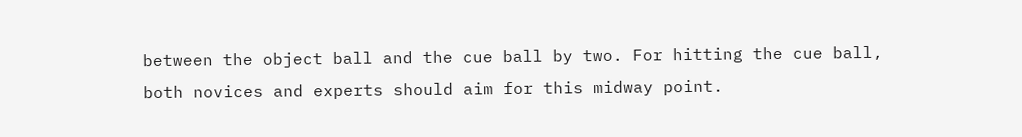between the object ball and the cue ball by two. For hitting the cue ball, both novices and experts should aim for this midway point.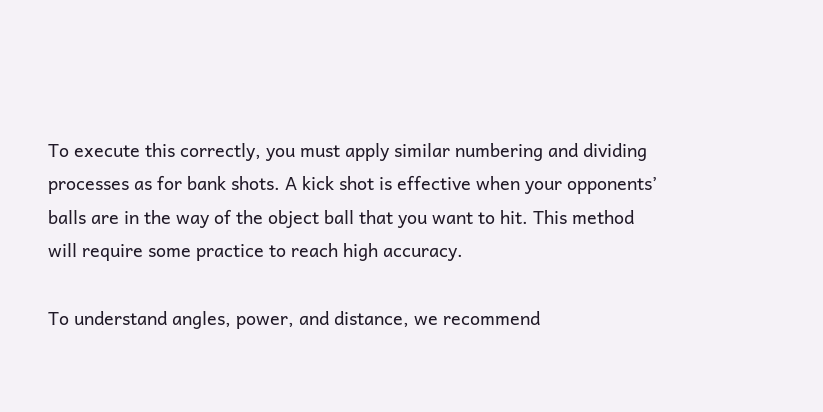To execute this correctly, you must apply similar numbering and dividing processes as for bank shots. A kick shot is effective when your opponents’ balls are in the way of the object ball that you want to hit. This method will require some practice to reach high accuracy.

To understand angles, power, and distance, we recommend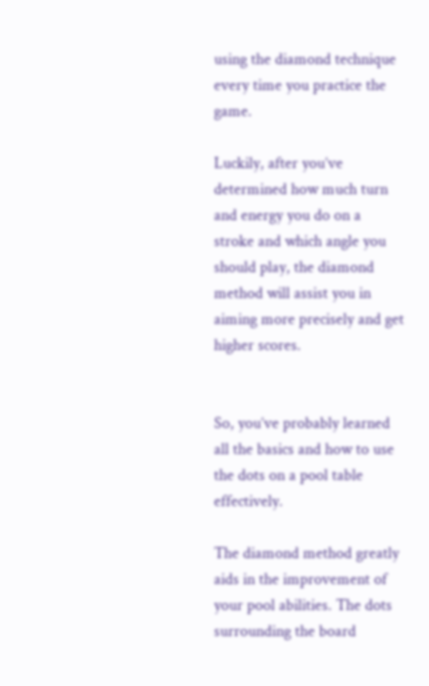using the diamond technique every time you practice the game.

Luckily, after you’ve determined how much turn and energy you do on a stroke and which angle you should play, the diamond method will assist you in aiming more precisely and get higher scores.


So, you’ve probably learned all the basics and how to use the dots on a pool table effectively.

The diamond method greatly aids in the improvement of your pool abilities. The dots surrounding the board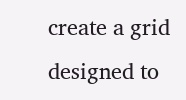create a grid designed to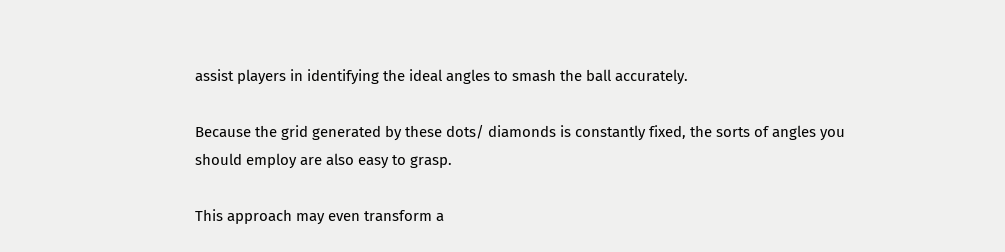assist players in identifying the ideal angles to smash the ball accurately.

Because the grid generated by these dots/ diamonds is constantly fixed, the sorts of angles you should employ are also easy to grasp.

This approach may even transform a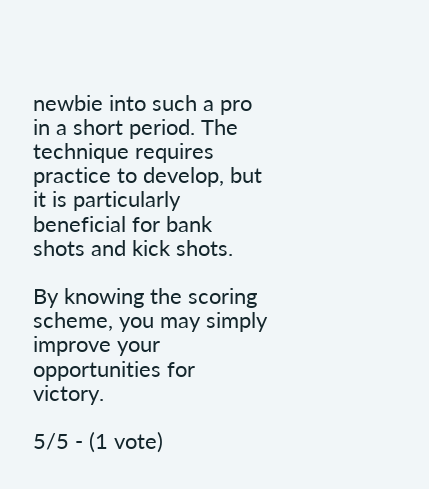newbie into such a pro in a short period. The technique requires practice to develop, but it is particularly beneficial for bank shots and kick shots.

By knowing the scoring scheme, you may simply improve your opportunities for victory.

5/5 - (1 vote)